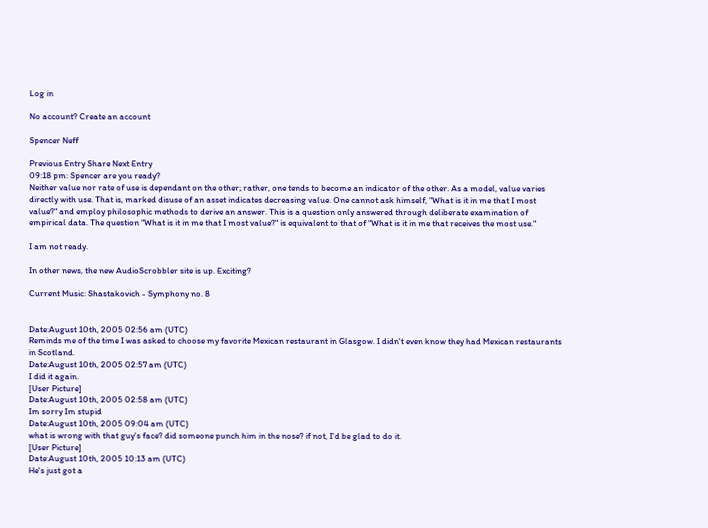Log in

No account? Create an account

Spencer Neff

Previous Entry Share Next Entry
09:18 pm: Spencer are you ready?
Neither value nor rate of use is dependant on the other; rather, one tends to become an indicator of the other. As a model, value varies directly with use. That is, marked disuse of an asset indicates decreasing value. One cannot ask himself, "What is it in me that I most value?" and employ philosophic methods to derive an answer. This is a question only answered through deliberate examination of empirical data. The question "What is it in me that I most value?" is equivalent to that of "What is it in me that receives the most use."

I am not ready.

In other news, the new AudioScrobbler site is up. Exciting?

Current Music: Shastakovich - Symphony no. 8


Date:August 10th, 2005 02:56 am (UTC)
Reminds me of the time I was asked to choose my favorite Mexican restaurant in Glasgow. I didn't even know they had Mexican restaurants in Scotland.
Date:August 10th, 2005 02:57 am (UTC)
I did it again.
[User Picture]
Date:August 10th, 2005 02:58 am (UTC)
Im sorry Im stupid
Date:August 10th, 2005 09:04 am (UTC)
what is wrong with that guy's face? did someone punch him in the nose? if not, I'd be glad to do it.
[User Picture]
Date:August 10th, 2005 10:13 am (UTC)
He's just got a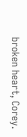broken heart, Corey.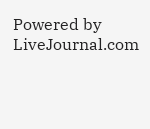Powered by LiveJournal.com